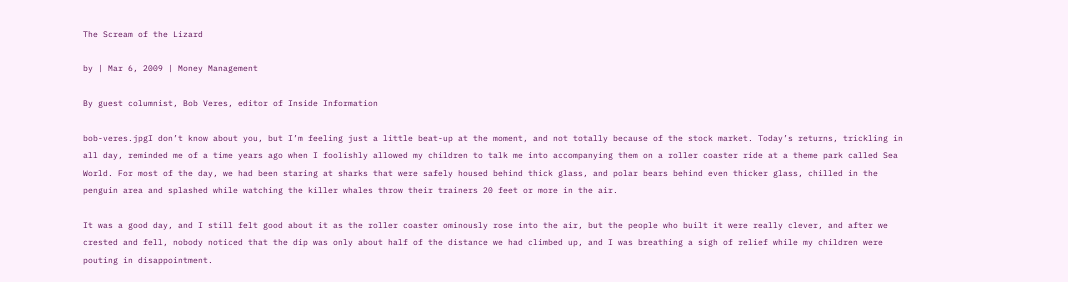The Scream of the Lizard

by | Mar 6, 2009 | Money Management

By guest columnist, Bob Veres, editor of Inside Information

bob-veres.jpgI don’t know about you, but I’m feeling just a little beat-up at the moment, and not totally because of the stock market. Today’s returns, trickling in all day, reminded me of a time years ago when I foolishly allowed my children to talk me into accompanying them on a roller coaster ride at a theme park called Sea World. For most of the day, we had been staring at sharks that were safely housed behind thick glass, and polar bears behind even thicker glass, chilled in the penguin area and splashed while watching the killer whales throw their trainers 20 feet or more in the air.

It was a good day, and I still felt good about it as the roller coaster ominously rose into the air, but the people who built it were really clever, and after we crested and fell, nobody noticed that the dip was only about half of the distance we had climbed up, and I was breathing a sigh of relief while my children were pouting in disappointment.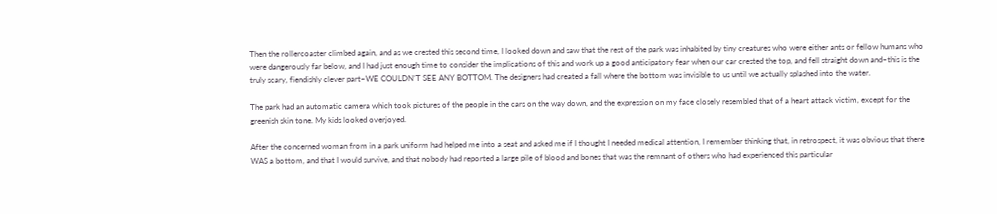Then the rollercoaster climbed again, and as we crested this second time, I looked down and saw that the rest of the park was inhabited by tiny creatures who were either ants or fellow humans who were dangerously far below, and I had just enough time to consider the implications of this and work up a good anticipatory fear when our car crested the top, and fell straight down and–this is the truly scary, fiendishly clever part–WE COULDN’T SEE ANY BOTTOM. The designers had created a fall where the bottom was invisible to us until we actually splashed into the water.

The park had an automatic camera which took pictures of the people in the cars on the way down, and the expression on my face closely resembled that of a heart attack victim, except for the greenish skin tone. My kids looked overjoyed.

After the concerned woman from in a park uniform had helped me into a seat and asked me if I thought I needed medical attention, I remember thinking that, in retrospect, it was obvious that there WAS a bottom, and that I would survive, and that nobody had reported a large pile of blood and bones that was the remnant of others who had experienced this particular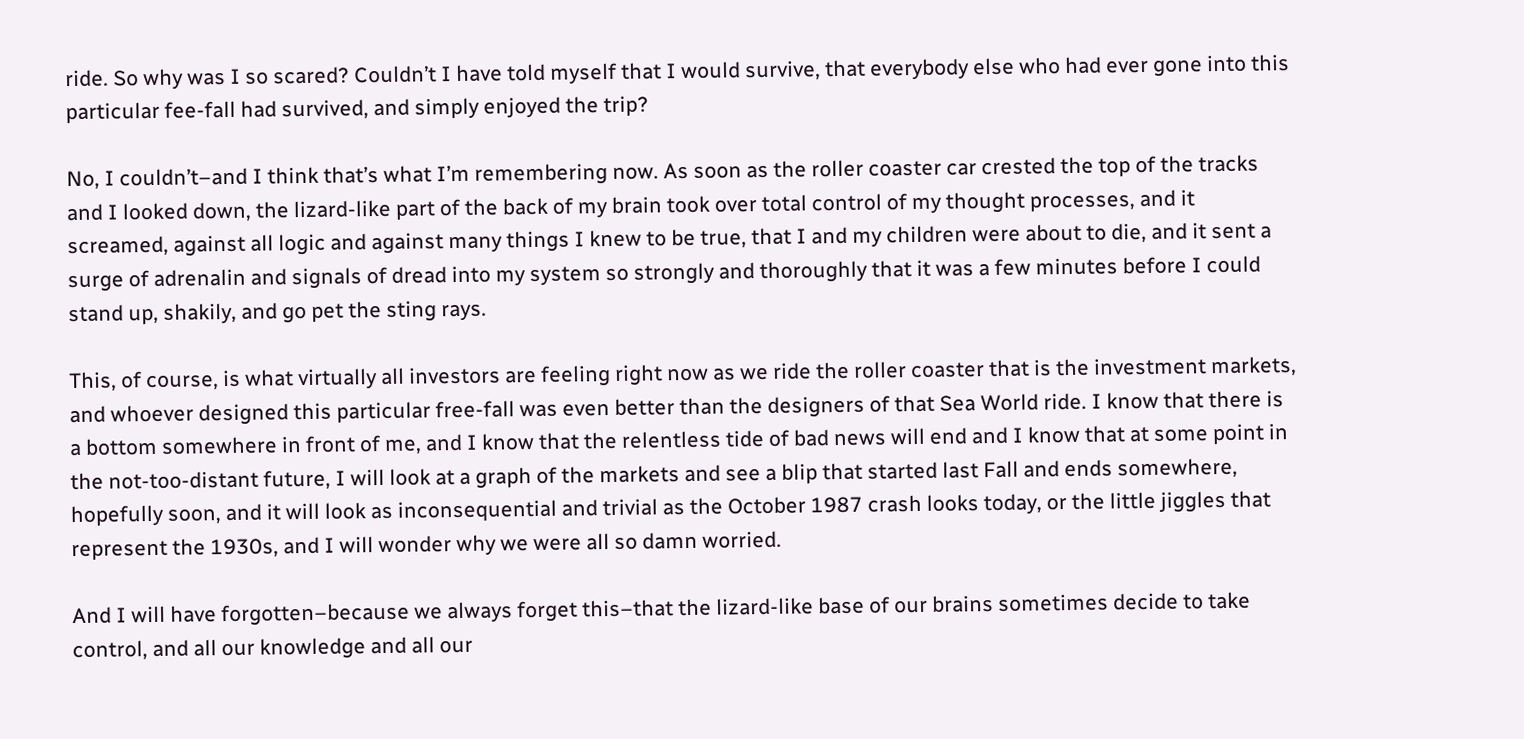ride. So why was I so scared? Couldn’t I have told myself that I would survive, that everybody else who had ever gone into this particular fee-fall had survived, and simply enjoyed the trip?

No, I couldn’t–and I think that’s what I’m remembering now. As soon as the roller coaster car crested the top of the tracks and I looked down, the lizard-like part of the back of my brain took over total control of my thought processes, and it screamed, against all logic and against many things I knew to be true, that I and my children were about to die, and it sent a surge of adrenalin and signals of dread into my system so strongly and thoroughly that it was a few minutes before I could stand up, shakily, and go pet the sting rays.

This, of course, is what virtually all investors are feeling right now as we ride the roller coaster that is the investment markets, and whoever designed this particular free-fall was even better than the designers of that Sea World ride. I know that there is a bottom somewhere in front of me, and I know that the relentless tide of bad news will end and I know that at some point in the not-too-distant future, I will look at a graph of the markets and see a blip that started last Fall and ends somewhere, hopefully soon, and it will look as inconsequential and trivial as the October 1987 crash looks today, or the little jiggles that represent the 1930s, and I will wonder why we were all so damn worried.

And I will have forgotten–because we always forget this–that the lizard-like base of our brains sometimes decide to take control, and all our knowledge and all our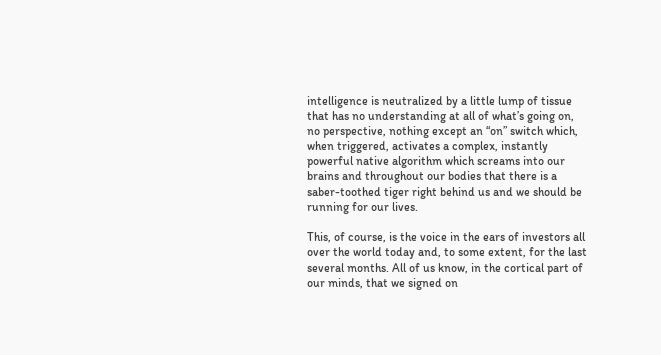intelligence is neutralized by a little lump of tissue that has no understanding at all of what’s going on, no perspective, nothing except an “on” switch which, when triggered, activates a complex, instantly powerful native algorithm which screams into our brains and throughout our bodies that there is a saber-toothed tiger right behind us and we should be running for our lives.

This, of course, is the voice in the ears of investors all over the world today and, to some extent, for the last several months. All of us know, in the cortical part of our minds, that we signed on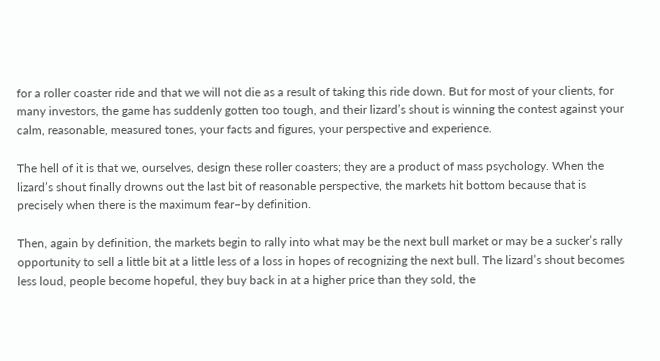for a roller coaster ride and that we will not die as a result of taking this ride down. But for most of your clients, for many investors, the game has suddenly gotten too tough, and their lizard’s shout is winning the contest against your calm, reasonable, measured tones, your facts and figures, your perspective and experience.

The hell of it is that we, ourselves, design these roller coasters; they are a product of mass psychology. When the lizard’s shout finally drowns out the last bit of reasonable perspective, the markets hit bottom because that is precisely when there is the maximum fear–by definition.

Then, again by definition, the markets begin to rally into what may be the next bull market or may be a sucker’s rally opportunity to sell a little bit at a little less of a loss in hopes of recognizing the next bull. The lizard’s shout becomes less loud, people become hopeful, they buy back in at a higher price than they sold, the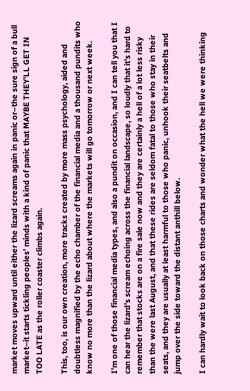market moves upward until either the lizard screams again in panic or–the sure sign of a bull market–it starts tickling peoples’ minds with a kind of panic that MAYBE THEY’LL GET IN TOO LATE as the roller coaster climbs again.

This, too, is our own creation, more tracks created by more mass psychology, aided and doubtless magnified by the echo chamber of the financial media and a thousand pundits who know no more than the lizard about where the markets will go tomorrow or next week.

I’m one of those financial media types, and also a pundit on occasion, and I can tell you that I can hear the lizard’s scream echoing across the financial landscape, so loudly that it’s hard to remember that stocks are on a fire sale now and they are certainly a hell of a lot less risky than the were last August, and that these rides are seldom fatal to those who stay in their seats, and they are usually at least harmful to those who panic, unhook their seatbelts and jump over the side toward the distant anthill below.

I can hardly wait to look back on those charts and wonder what the hell we were thinking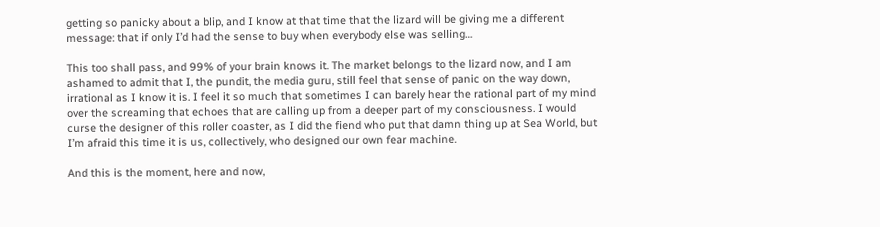getting so panicky about a blip, and I know at that time that the lizard will be giving me a different message: that if only I’d had the sense to buy when everybody else was selling…

This too shall pass, and 99% of your brain knows it. The market belongs to the lizard now, and I am ashamed to admit that I, the pundit, the media guru, still feel that sense of panic on the way down, irrational as I know it is. I feel it so much that sometimes I can barely hear the rational part of my mind over the screaming that echoes that are calling up from a deeper part of my consciousness. I would curse the designer of this roller coaster, as I did the fiend who put that damn thing up at Sea World, but I’m afraid this time it is us, collectively, who designed our own fear machine.

And this is the moment, here and now,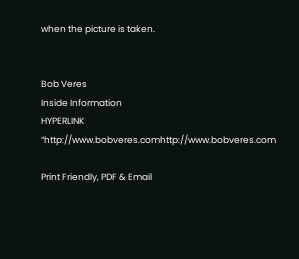when the picture is taken.


Bob Veres
Inside Information
HYPERLINK “http://www.bobveres.comhttp://www.bobveres.com

Print Friendly, PDF & Email